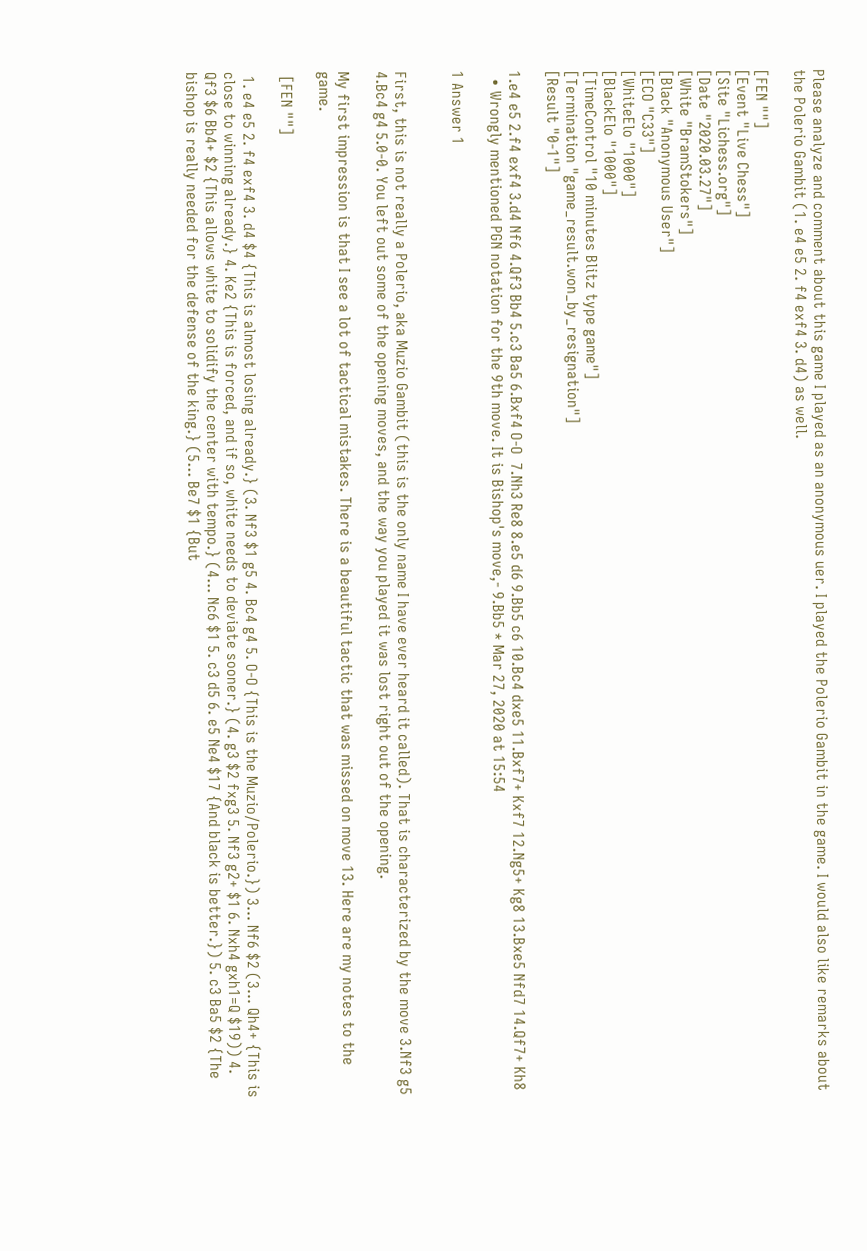Please analyze and comment about this game I played as an anonymous uer. I played the Polerio Gambit in the game. I would also like remarks about the Polerio Gambit (1. e4 e5 2. f4 exf4 3. d4) as well.

[FEN ""]
[Event "Live Chess"]
[Site "Lichess.org"]
[Date "2020.03.27"]
[White "BramStokers"]
[Black "Anonymous User"]
[ECO "C33"]
[WhiteElo "1000"]
[BlackElo "1000"]
[TimeControl "10 minutes Blitz type game"]
[Termination "game_result.won_by_resignation"]
[Result "0-1"]

1.e4 e5 2.f4 exf4 3.d4 Nf6 4.Qf3 Bb4 5.c3 Ba5 6.Bxf4 O-O  7.Nh3 Re8 8.e5 d6 9.Bb5 c6 10.Bc4 dxe5 11.Bxf7+ Kxf7 12.Ng5+ Kg8 13.Bxe5 Nfd7 14.Qf7+ Kh8
  • Wrongly mentioned PGN notation for the 9th move. It is Bishop's move,- 9.Bb5 * Mar 27, 2020 at 15:54

1 Answer 1


First, this is not really a Polerio, aka Muzio Gambit (this is the only name I have ever heard it called). That is characterized by the move 3.Nf3 g5 4.Bc4 g4 5.0-0. You left out some of the opening moves, and the way you played it was lost right out of the opening.

My first impression is that I see a lot of tactical mistakes. There is a beautiful tactic that was missed on move 13. Here are my notes to the game.

 [FEN ""]

 1. e4 e5 2. f4 exf4 3. d4 $4 {This is almost losing already.} (3. Nf3 $1 g5 4. Bc4 g4 5. O-O {This is the Muzio/Polerio.}) 3... Nf6 $2 (3... Qh4+ {This is close to winning already.} 4. Ke2 {This is forced, and if so, white needs to deviate sooner.} (4. g3 $2 fxg3 5. Nf3 g2+ $1 6. Nxh4 gxh1=Q $19)) 4. Qf3 $6 Bb4+ $2 {This allows white to solidify the center with tempo.} (4... Nc6 $1 5. c3 d5 6. e5 Ne4 $17 {And black is better.}) 5. c3 Ba5 $2 {The bishop is really needed for the defense of the king.} (5... Be7 $1 {But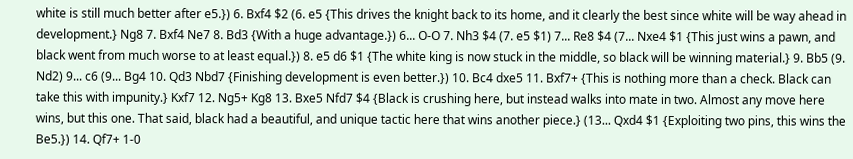white is still much better after e5.}) 6. Bxf4 $2 (6. e5 {This drives the knight back to its home, and it clearly the best since white will be way ahead in development.} Ng8 7. Bxf4 Ne7 8. Bd3 {With a huge advantage.}) 6... O-O 7. Nh3 $4 (7. e5 $1) 7... Re8 $4 (7... Nxe4 $1 {This just wins a pawn, and black went from much worse to at least equal.}) 8. e5 d6 $1 {The white king is now stuck in the middle, so black will be winning material.} 9. Bb5 (9. Nd2) 9... c6 (9... Bg4 10. Qd3 Nbd7 {Finishing development is even better.}) 10. Bc4 dxe5 11. Bxf7+ {This is nothing more than a check. Black can take this with impunity.} Kxf7 12. Ng5+ Kg8 13. Bxe5 Nfd7 $4 {Black is crushing here, but instead walks into mate in two. Almost any move here wins, but this one. That said, black had a beautiful, and unique tactic here that wins another piece.} (13... Qxd4 $1 {Exploiting two pins, this wins the Be5.}) 14. Qf7+ 1-0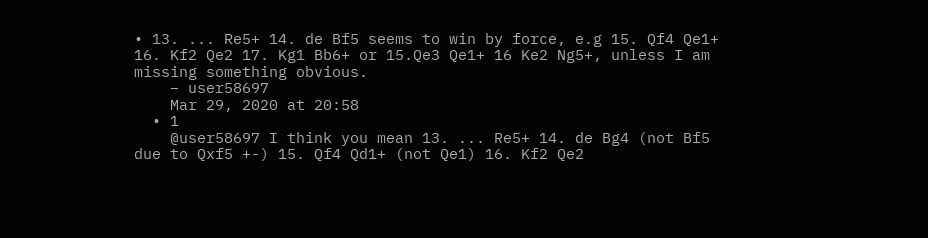• 13. ... Re5+ 14. de Bf5 seems to win by force, e.g 15. Qf4 Qe1+ 16. Kf2 Qe2 17. Kg1 Bb6+ or 15.Qe3 Qe1+ 16 Ke2 Ng5+, unless I am missing something obvious.
    – user58697
    Mar 29, 2020 at 20:58
  • 1
    @user58697 I think you mean 13. ... Re5+ 14. de Bg4 (not Bf5 due to Qxf5 +-) 15. Qf4 Qd1+ (not Qe1) 16. Kf2 Qe2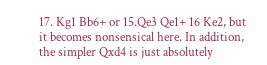17. Kg1 Bb6+ or 15.Qe3 Qe1+ 16 Ke2, but it becomes nonsensical here. In addition, the simpler Qxd4 is just absolutely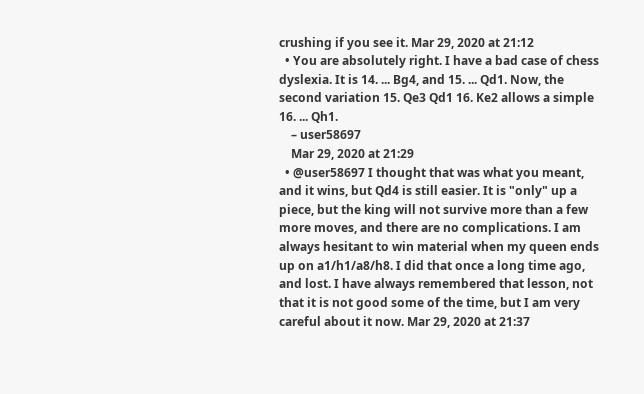crushing if you see it. Mar 29, 2020 at 21:12
  • You are absolutely right. I have a bad case of chess dyslexia. It is 14. ... Bg4, and 15. ... Qd1. Now, the second variation 15. Qe3 Qd1 16. Ke2 allows a simple 16. ... Qh1.
    – user58697
    Mar 29, 2020 at 21:29
  • @user58697 I thought that was what you meant, and it wins, but Qd4 is still easier. It is "only" up a piece, but the king will not survive more than a few more moves, and there are no complications. I am always hesitant to win material when my queen ends up on a1/h1/a8/h8. I did that once a long time ago, and lost. I have always remembered that lesson, not that it is not good some of the time, but I am very careful about it now. Mar 29, 2020 at 21:37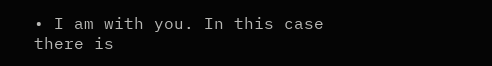• I am with you. In this case there is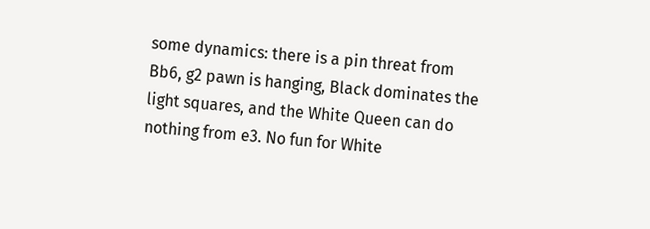some dynamics: there is a pin threat from Bb6, g2 pawn is hanging, Black dominates the light squares, and the White Queen can do nothing from e3. No fun for White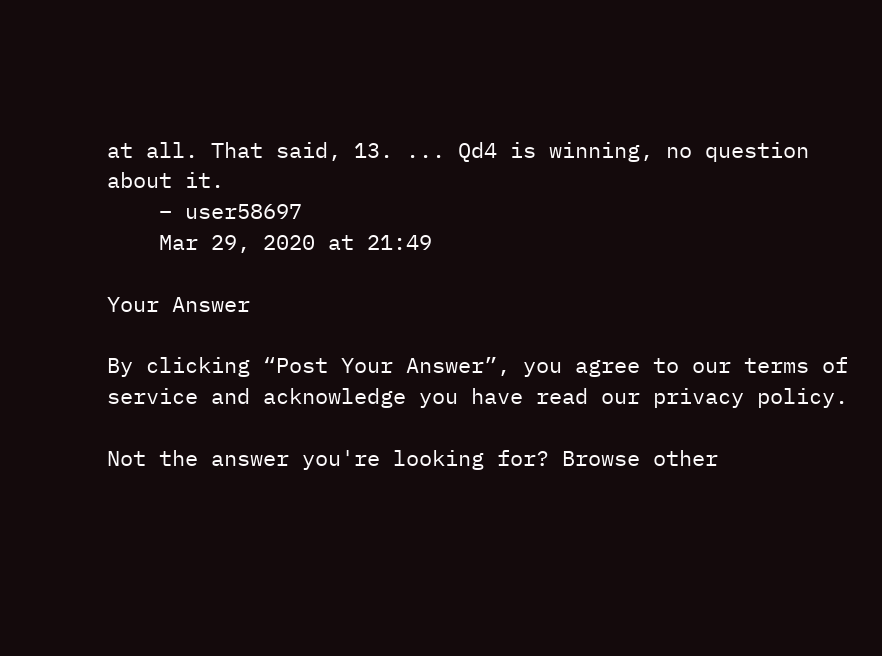at all. That said, 13. ... Qd4 is winning, no question about it.
    – user58697
    Mar 29, 2020 at 21:49

Your Answer

By clicking “Post Your Answer”, you agree to our terms of service and acknowledge you have read our privacy policy.

Not the answer you're looking for? Browse other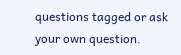questions tagged or ask your own question.